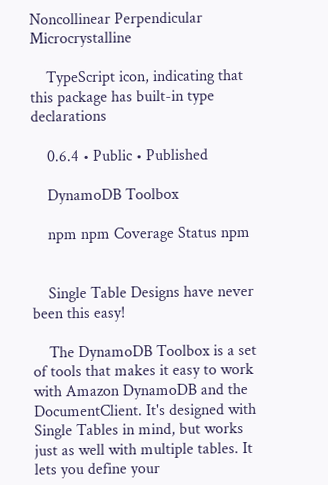Noncollinear Perpendicular Microcrystalline

    TypeScript icon, indicating that this package has built-in type declarations

    0.6.4 • Public • Published

    DynamoDB Toolbox

    npm npm Coverage Status npm


    Single Table Designs have never been this easy!

    The DynamoDB Toolbox is a set of tools that makes it easy to work with Amazon DynamoDB and the DocumentClient. It's designed with Single Tables in mind, but works just as well with multiple tables. It lets you define your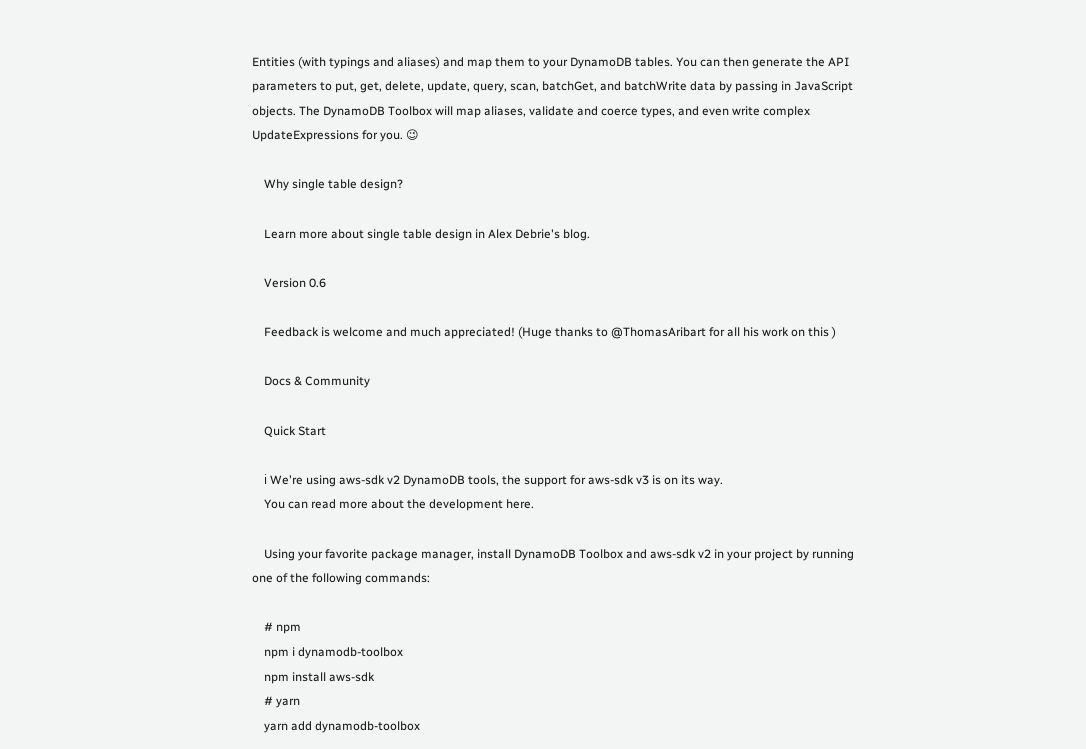Entities (with typings and aliases) and map them to your DynamoDB tables. You can then generate the API parameters to put, get, delete, update, query, scan, batchGet, and batchWrite data by passing in JavaScript objects. The DynamoDB Toolbox will map aliases, validate and coerce types, and even write complex UpdateExpressions for you. 😉

    Why single table design?

    Learn more about single table design in Alex Debrie's blog.

    Version 0.6

    Feedback is welcome and much appreciated! (Huge thanks to @ThomasAribart for all his work on this )

    Docs & Community

    Quick Start

    ℹ We're using aws-sdk v2 DynamoDB tools, the support for aws-sdk v3 is on its way.
    You can read more about the development here.

    Using your favorite package manager, install DynamoDB Toolbox and aws-sdk v2 in your project by running one of the following commands:

    # npm
    npm i dynamodb-toolbox
    npm install aws-sdk
    # yarn
    yarn add dynamodb-toolbox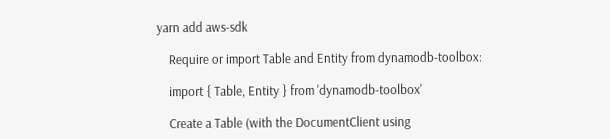yarn add aws-sdk

    Require or import Table and Entity from dynamodb-toolbox:

    import { Table, Entity } from 'dynamodb-toolbox'

    Create a Table (with the DocumentClient using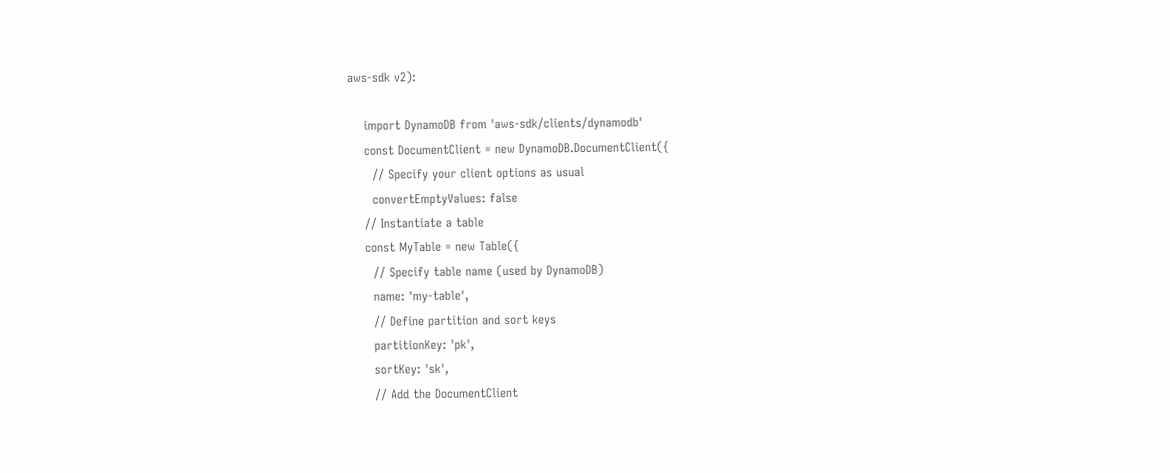aws-sdk v2):

    import DynamoDB from 'aws-sdk/clients/dynamodb'
    const DocumentClient = new DynamoDB.DocumentClient({
      // Specify your client options as usual
      convertEmptyValues: false
    // Instantiate a table
    const MyTable = new Table({
      // Specify table name (used by DynamoDB)
      name: 'my-table',
      // Define partition and sort keys
      partitionKey: 'pk',
      sortKey: 'sk',
      // Add the DocumentClient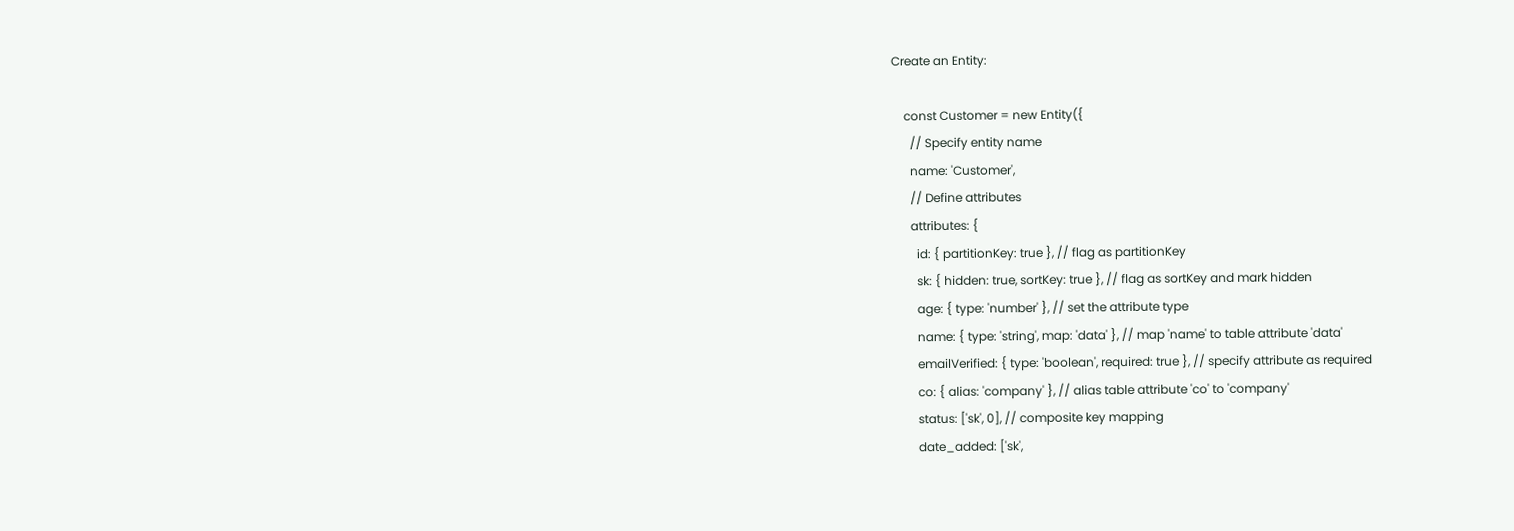Create an Entity:

    const Customer = new Entity({
      // Specify entity name
      name: 'Customer',
      // Define attributes
      attributes: {
        id: { partitionKey: true }, // flag as partitionKey
        sk: { hidden: true, sortKey: true }, // flag as sortKey and mark hidden
        age: { type: 'number' }, // set the attribute type
        name: { type: 'string', map: 'data' }, // map 'name' to table attribute 'data'
        emailVerified: { type: 'boolean', required: true }, // specify attribute as required
        co: { alias: 'company' }, // alias table attribute 'co' to 'company'
        status: ['sk', 0], // composite key mapping
        date_added: ['sk',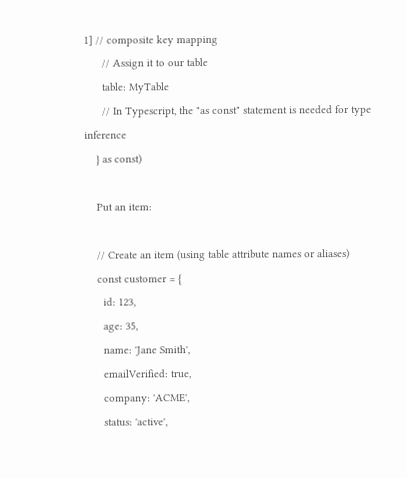1] // composite key mapping
      // Assign it to our table
      table: MyTable
      // In Typescript, the "as const" statement is needed for type inference
    } as const)

    Put an item:

    // Create an item (using table attribute names or aliases)
    const customer = {
      id: 123,
      age: 35,
      name: 'Jane Smith',
      emailVerified: true,
      company: 'ACME',
      status: 'active',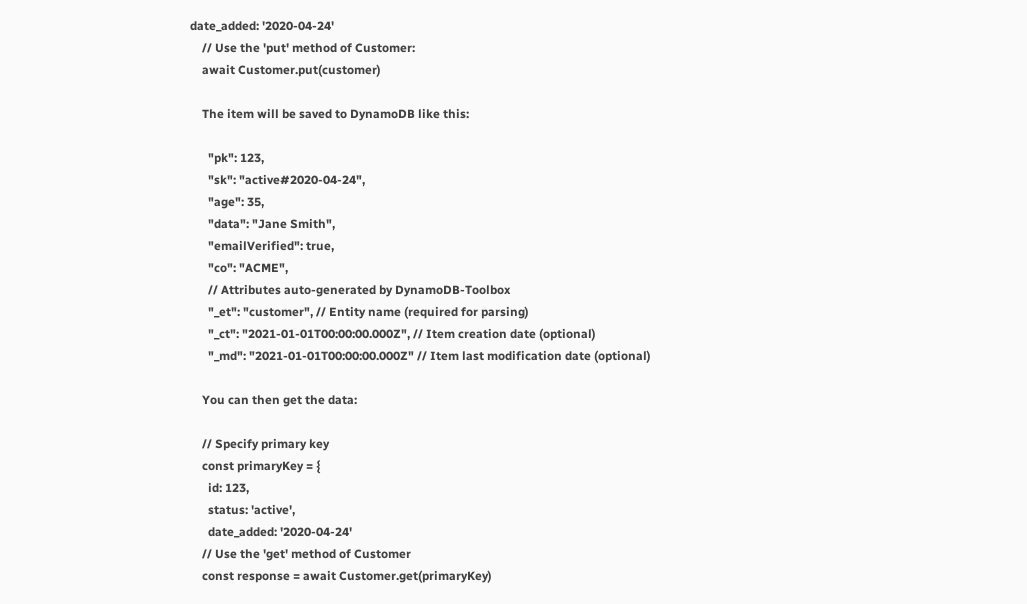date_added: '2020-04-24'
    // Use the 'put' method of Customer:
    await Customer.put(customer)

    The item will be saved to DynamoDB like this:

      "pk": 123,
      "sk": "active#2020-04-24",
      "age": 35,
      "data": "Jane Smith",
      "emailVerified": true,
      "co": "ACME",
      // Attributes auto-generated by DynamoDB-Toolbox
      "_et": "customer", // Entity name (required for parsing)
      "_ct": "2021-01-01T00:00:00.000Z", // Item creation date (optional)
      "_md": "2021-01-01T00:00:00.000Z" // Item last modification date (optional)

    You can then get the data:

    // Specify primary key
    const primaryKey = {
      id: 123,
      status: 'active',
      date_added: '2020-04-24'
    // Use the 'get' method of Customer
    const response = await Customer.get(primaryKey)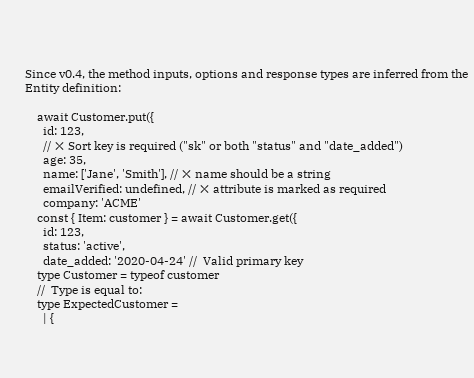Since v0.4, the method inputs, options and response types are inferred from the Entity definition:

    await Customer.put({
      id: 123,
      // ❌ Sort key is required ("sk" or both "status" and "date_added")
      age: 35,
      name: ['Jane', 'Smith'], // ❌ name should be a string
      emailVerified: undefined, // ❌ attribute is marked as required
      company: 'ACME'
    const { Item: customer } = await Customer.get({
      id: 123,
      status: 'active',
      date_added: '2020-04-24' //  Valid primary key
    type Customer = typeof customer
    //  Type is equal to:
    type ExpectedCustomer =
      | {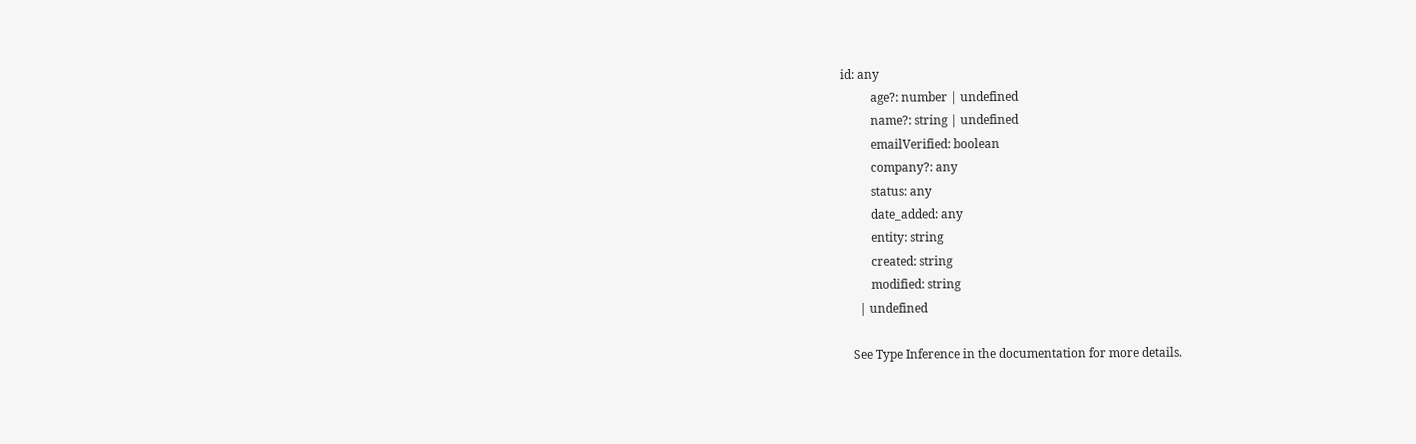id: any
          age?: number | undefined
          name?: string | undefined
          emailVerified: boolean
          company?: any
          status: any
          date_added: any
          entity: string
          created: string
          modified: string
      | undefined

    See Type Inference in the documentation for more details.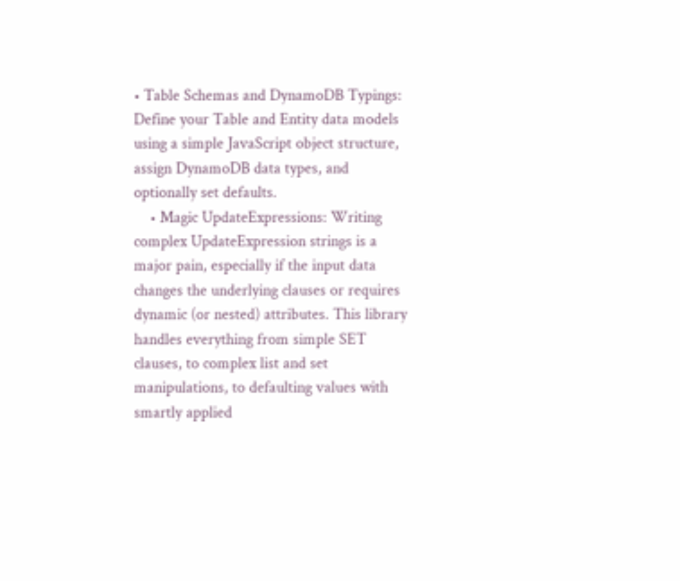• Table Schemas and DynamoDB Typings: Define your Table and Entity data models using a simple JavaScript object structure, assign DynamoDB data types, and optionally set defaults.
    • Magic UpdateExpressions: Writing complex UpdateExpression strings is a major pain, especially if the input data changes the underlying clauses or requires dynamic (or nested) attributes. This library handles everything from simple SET clauses, to complex list and set manipulations, to defaulting values with smartly applied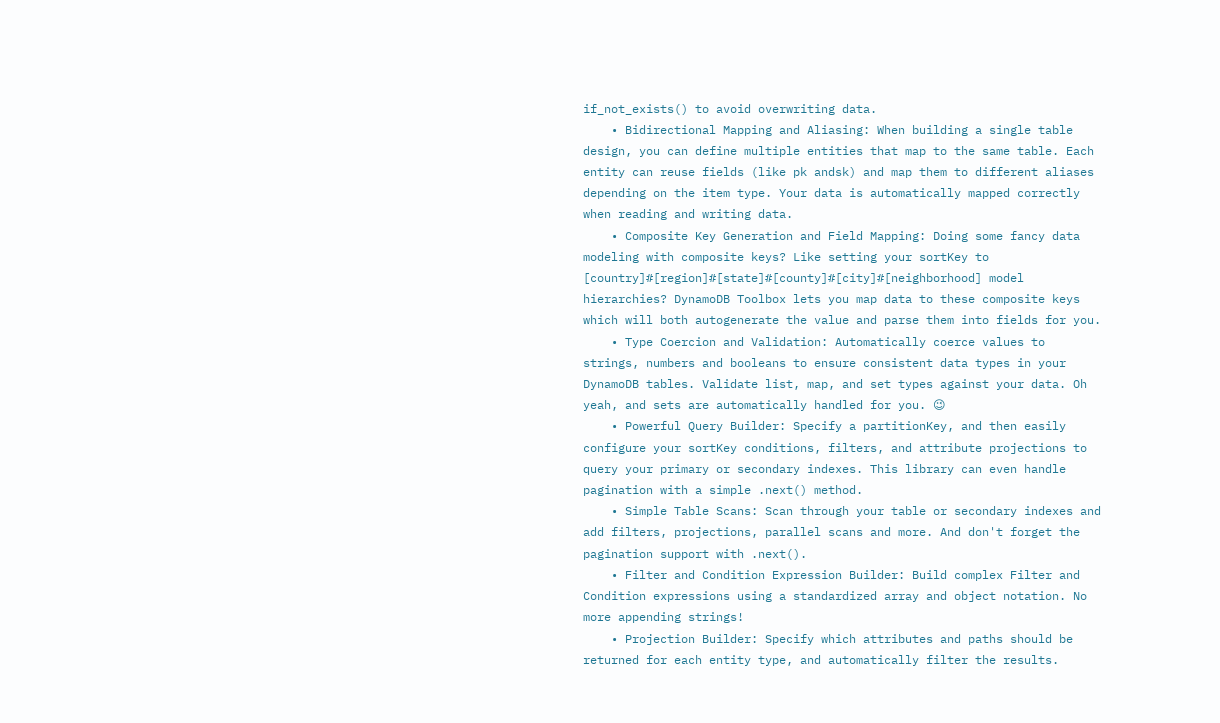if_not_exists() to avoid overwriting data.
    • Bidirectional Mapping and Aliasing: When building a single table design, you can define multiple entities that map to the same table. Each entity can reuse fields (like pk andsk) and map them to different aliases depending on the item type. Your data is automatically mapped correctly when reading and writing data.
    • Composite Key Generation and Field Mapping: Doing some fancy data modeling with composite keys? Like setting your sortKey to [country]#[region]#[state]#[county]#[city]#[neighborhood] model hierarchies? DynamoDB Toolbox lets you map data to these composite keys which will both autogenerate the value and parse them into fields for you.
    • Type Coercion and Validation: Automatically coerce values to strings, numbers and booleans to ensure consistent data types in your DynamoDB tables. Validate list, map, and set types against your data. Oh yeah, and sets are automatically handled for you. 😉
    • Powerful Query Builder: Specify a partitionKey, and then easily configure your sortKey conditions, filters, and attribute projections to query your primary or secondary indexes. This library can even handle pagination with a simple .next() method.
    • Simple Table Scans: Scan through your table or secondary indexes and add filters, projections, parallel scans and more. And don't forget the pagination support with .next().
    • Filter and Condition Expression Builder: Build complex Filter and Condition expressions using a standardized array and object notation. No more appending strings!
    • Projection Builder: Specify which attributes and paths should be returned for each entity type, and automatically filter the results.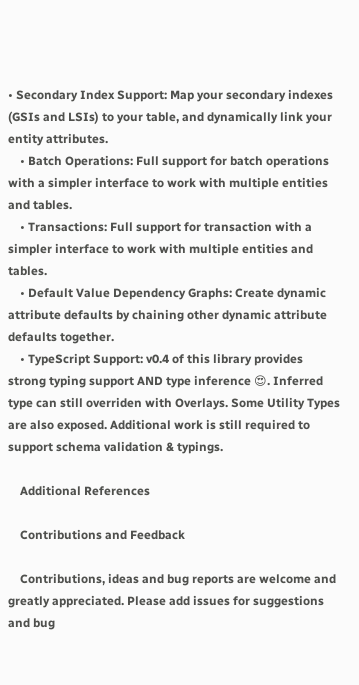• Secondary Index Support: Map your secondary indexes (GSIs and LSIs) to your table, and dynamically link your entity attributes.
    • Batch Operations: Full support for batch operations with a simpler interface to work with multiple entities and tables.
    • Transactions: Full support for transaction with a simpler interface to work with multiple entities and tables.
    • Default Value Dependency Graphs: Create dynamic attribute defaults by chaining other dynamic attribute defaults together.
    • TypeScript Support: v0.4 of this library provides strong typing support AND type inference 😍. Inferred type can still overriden with Overlays. Some Utility Types are also exposed. Additional work is still required to support schema validation & typings.

    Additional References

    Contributions and Feedback

    Contributions, ideas and bug reports are welcome and greatly appreciated. Please add issues for suggestions and bug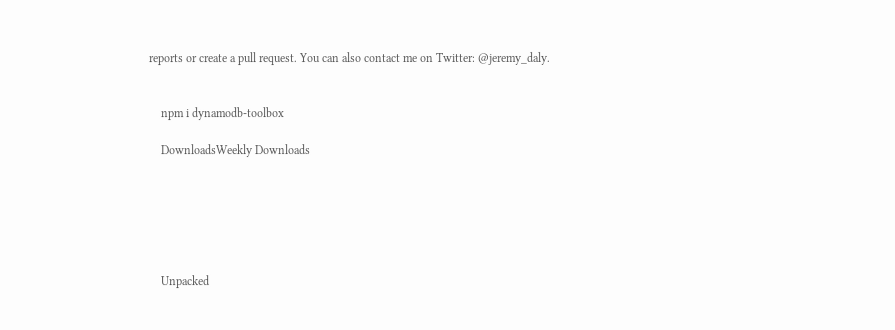reports or create a pull request. You can also contact me on Twitter: @jeremy_daly.


    npm i dynamodb-toolbox

    DownloadsWeekly Downloads






    Unpacked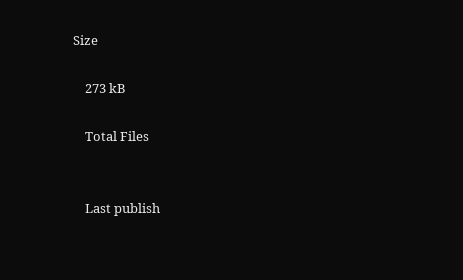Size

    273 kB

    Total Files


    Last publish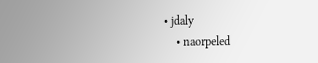• jdaly
    • naorpeled